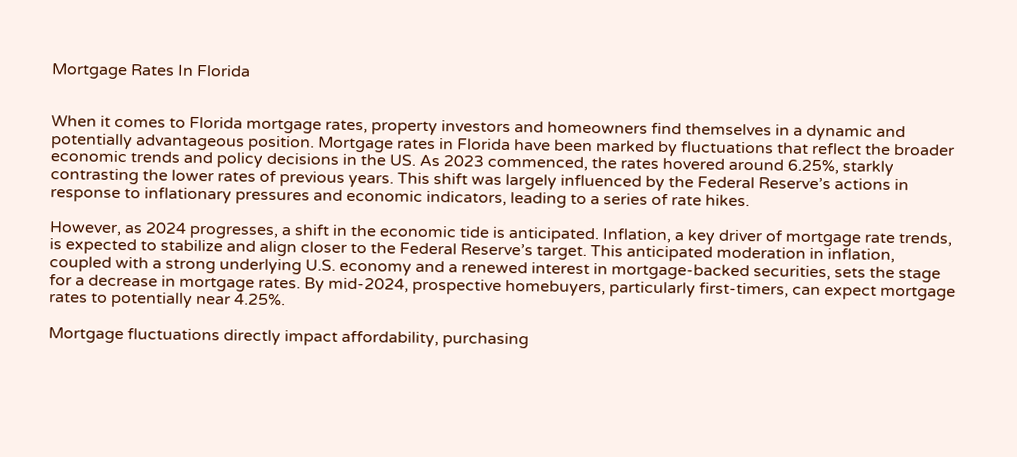Mortgage Rates In Florida


When it comes to Florida mortgage rates, property investors and homeowners find themselves in a dynamic and potentially advantageous position. Mortgage rates in Florida have been marked by fluctuations that reflect the broader economic trends and policy decisions in the US. As 2023 commenced, the rates hovered around 6.25%, starkly contrasting the lower rates of previous years. This shift was largely influenced by the Federal Reserve’s actions in response to inflationary pressures and economic indicators, leading to a series of rate hikes.

However, as 2024 progresses, a shift in the economic tide is anticipated. Inflation, a key driver of mortgage rate trends, is expected to stabilize and align closer to the Federal Reserve’s target. This anticipated moderation in inflation, coupled with a strong underlying U.S. economy and a renewed interest in mortgage-backed securities, sets the stage for a decrease in mortgage rates. By mid-2024, prospective homebuyers, particularly first-timers, can expect mortgage rates to potentially near 4.25%.

Mortgage fluctuations directly impact affordability, purchasing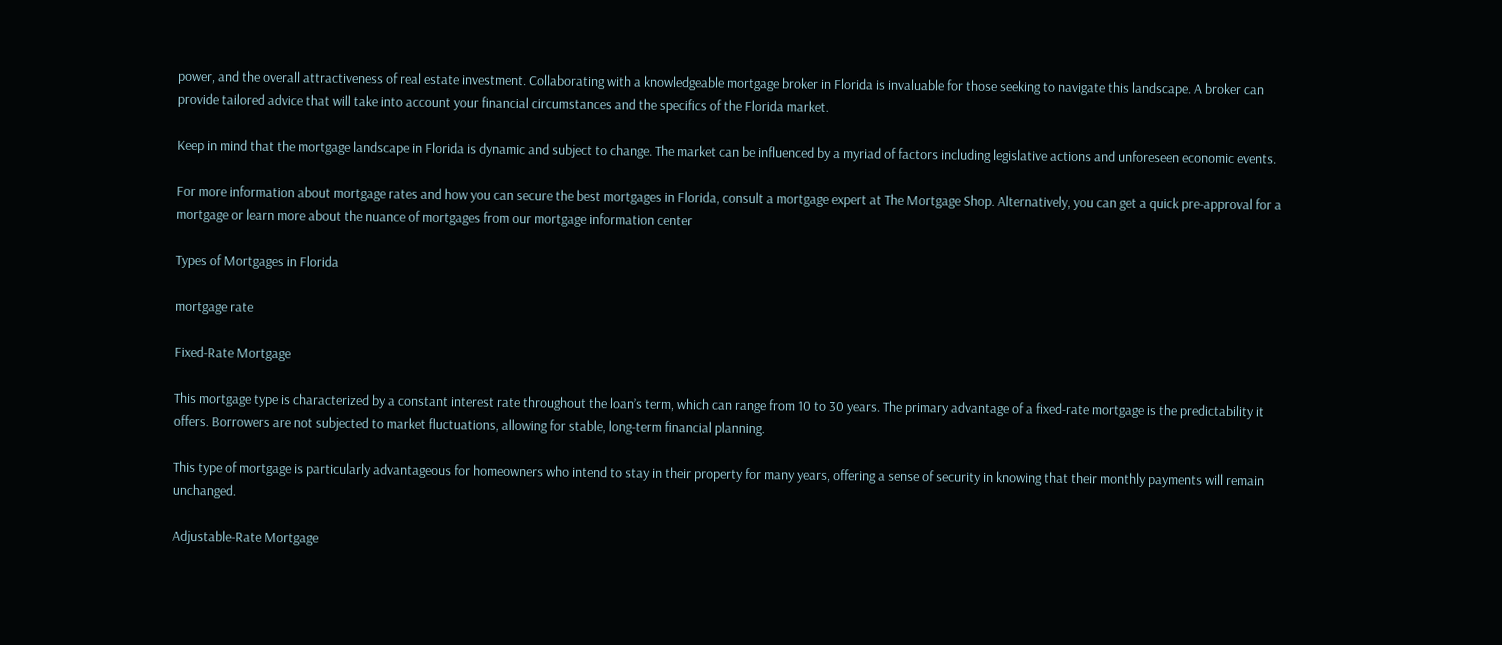power, and the overall attractiveness of real estate investment. Collaborating with a knowledgeable mortgage broker in Florida is invaluable for those seeking to navigate this landscape. A broker can provide tailored advice that will take into account your financial circumstances and the specifics of the Florida market.

Keep in mind that the mortgage landscape in Florida is dynamic and subject to change. The market can be influenced by a myriad of factors including legislative actions and unforeseen economic events.

For more information about mortgage rates and how you can secure the best mortgages in Florida, consult a mortgage expert at The Mortgage Shop. Alternatively, you can get a quick pre-approval for a mortgage or learn more about the nuance of mortgages from our mortgage information center

Types of Mortgages in Florida

mortgage rate

Fixed-Rate Mortgage

This mortgage type is characterized by a constant interest rate throughout the loan’s term, which can range from 10 to 30 years. The primary advantage of a fixed-rate mortgage is the predictability it offers. Borrowers are not subjected to market fluctuations, allowing for stable, long-term financial planning.

This type of mortgage is particularly advantageous for homeowners who intend to stay in their property for many years, offering a sense of security in knowing that their monthly payments will remain unchanged.

Adjustable-Rate Mortgage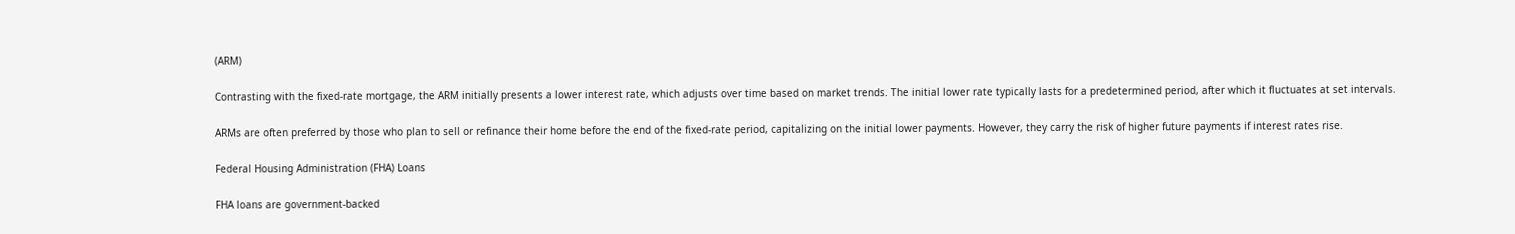(ARM)

Contrasting with the fixed-rate mortgage, the ARM initially presents a lower interest rate, which adjusts over time based on market trends. The initial lower rate typically lasts for a predetermined period, after which it fluctuates at set intervals.

ARMs are often preferred by those who plan to sell or refinance their home before the end of the fixed-rate period, capitalizing on the initial lower payments. However, they carry the risk of higher future payments if interest rates rise.

Federal Housing Administration (FHA) Loans

FHA loans are government-backed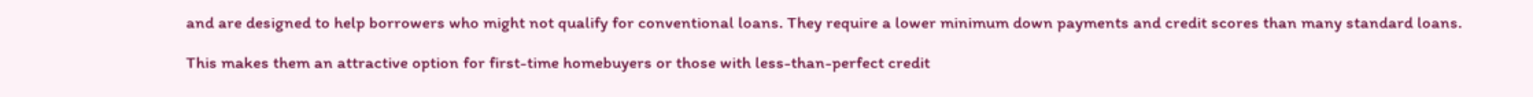and are designed to help borrowers who might not qualify for conventional loans. They require a lower minimum down payments and credit scores than many standard loans.

This makes them an attractive option for first-time homebuyers or those with less-than-perfect credit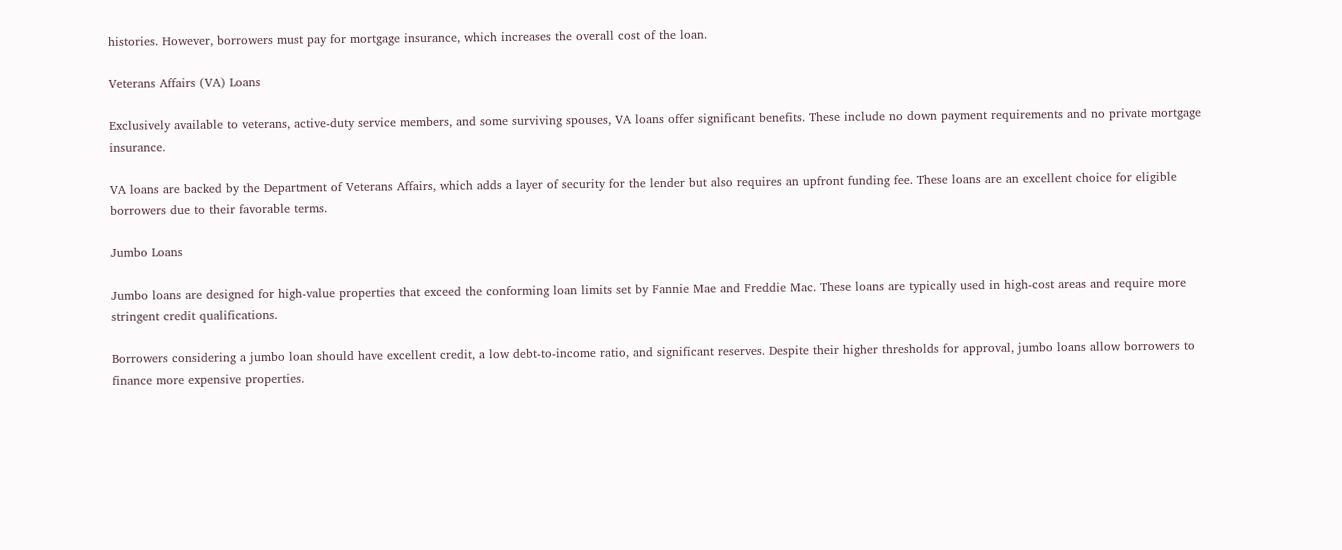histories. However, borrowers must pay for mortgage insurance, which increases the overall cost of the loan.

Veterans Affairs (VA) Loans

Exclusively available to veterans, active-duty service members, and some surviving spouses, VA loans offer significant benefits. These include no down payment requirements and no private mortgage insurance.

VA loans are backed by the Department of Veterans Affairs, which adds a layer of security for the lender but also requires an upfront funding fee. These loans are an excellent choice for eligible borrowers due to their favorable terms.

Jumbo Loans

Jumbo loans are designed for high-value properties that exceed the conforming loan limits set by Fannie Mae and Freddie Mac. These loans are typically used in high-cost areas and require more stringent credit qualifications.

Borrowers considering a jumbo loan should have excellent credit, a low debt-to-income ratio, and significant reserves. Despite their higher thresholds for approval, jumbo loans allow borrowers to finance more expensive properties.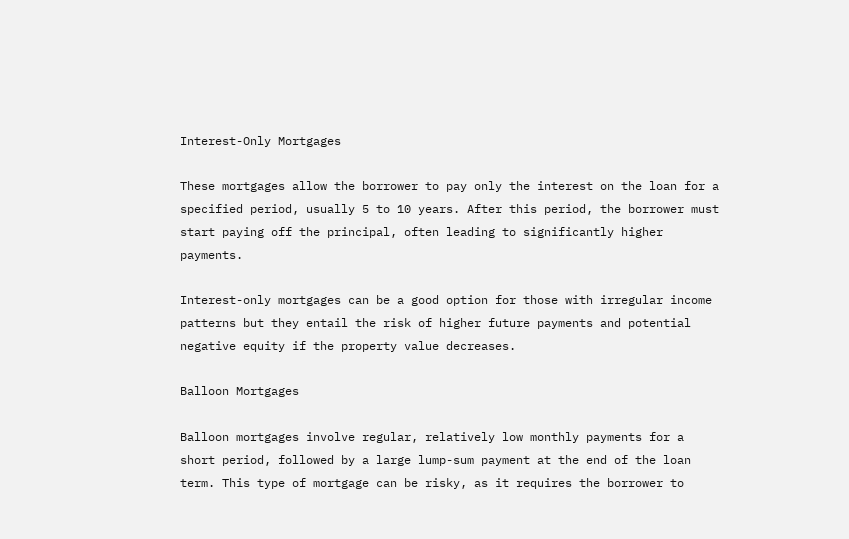Interest-Only Mortgages

These mortgages allow the borrower to pay only the interest on the loan for a specified period, usually 5 to 10 years. After this period, the borrower must start paying off the principal, often leading to significantly higher payments.

Interest-only mortgages can be a good option for those with irregular income patterns but they entail the risk of higher future payments and potential negative equity if the property value decreases.

Balloon Mortgages

Balloon mortgages involve regular, relatively low monthly payments for a short period, followed by a large lump-sum payment at the end of the loan term. This type of mortgage can be risky, as it requires the borrower to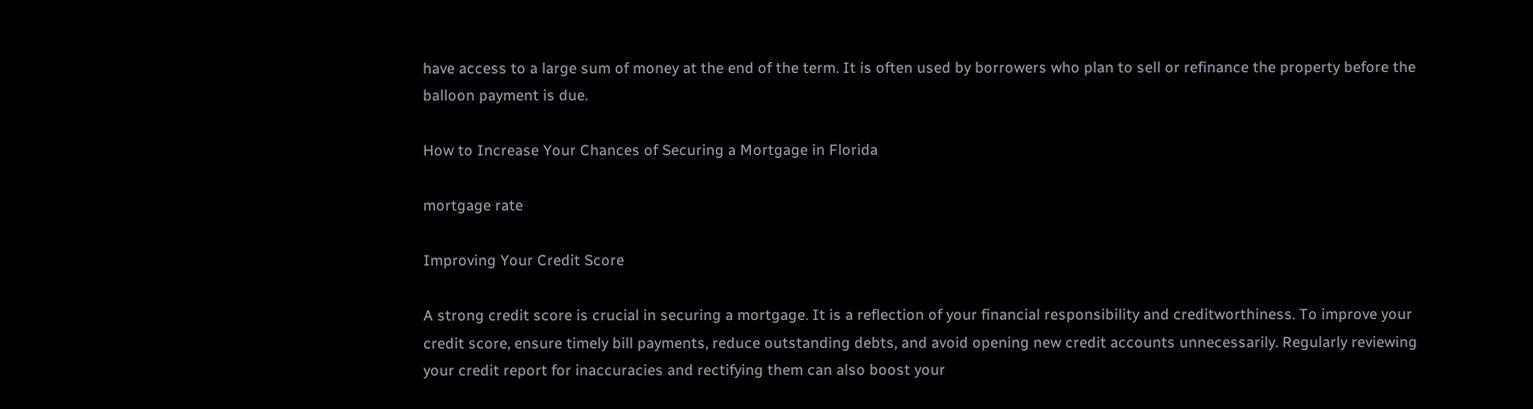have access to a large sum of money at the end of the term. It is often used by borrowers who plan to sell or refinance the property before the balloon payment is due.

How to Increase Your Chances of Securing a Mortgage in Florida

mortgage rate

Improving Your Credit Score

A strong credit score is crucial in securing a mortgage. It is a reflection of your financial responsibility and creditworthiness. To improve your credit score, ensure timely bill payments, reduce outstanding debts, and avoid opening new credit accounts unnecessarily. Regularly reviewing your credit report for inaccuracies and rectifying them can also boost your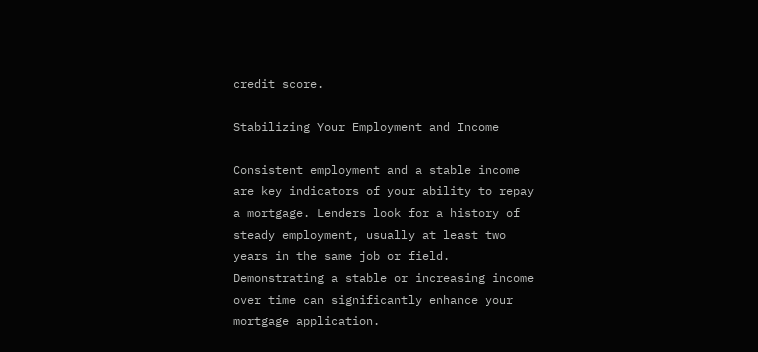credit score.

Stabilizing Your Employment and Income

Consistent employment and a stable income are key indicators of your ability to repay a mortgage. Lenders look for a history of steady employment, usually at least two years in the same job or field. Demonstrating a stable or increasing income over time can significantly enhance your mortgage application.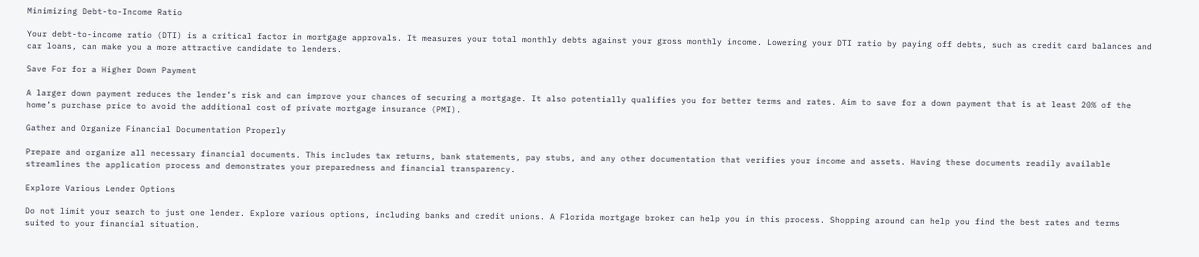Minimizing Debt-to-Income Ratio

Your debt-to-income ratio (DTI) is a critical factor in mortgage approvals. It measures your total monthly debts against your gross monthly income. Lowering your DTI ratio by paying off debts, such as credit card balances and car loans, can make you a more attractive candidate to lenders.

Save For for a Higher Down Payment

A larger down payment reduces the lender’s risk and can improve your chances of securing a mortgage. It also potentially qualifies you for better terms and rates. Aim to save for a down payment that is at least 20% of the home’s purchase price to avoid the additional cost of private mortgage insurance (PMI).

Gather and Organize Financial Documentation Properly

Prepare and organize all necessary financial documents. This includes tax returns, bank statements, pay stubs, and any other documentation that verifies your income and assets. Having these documents readily available streamlines the application process and demonstrates your preparedness and financial transparency.

Explore Various Lender Options

Do not limit your search to just one lender. Explore various options, including banks and credit unions. A Florida mortgage broker can help you in this process. Shopping around can help you find the best rates and terms suited to your financial situation.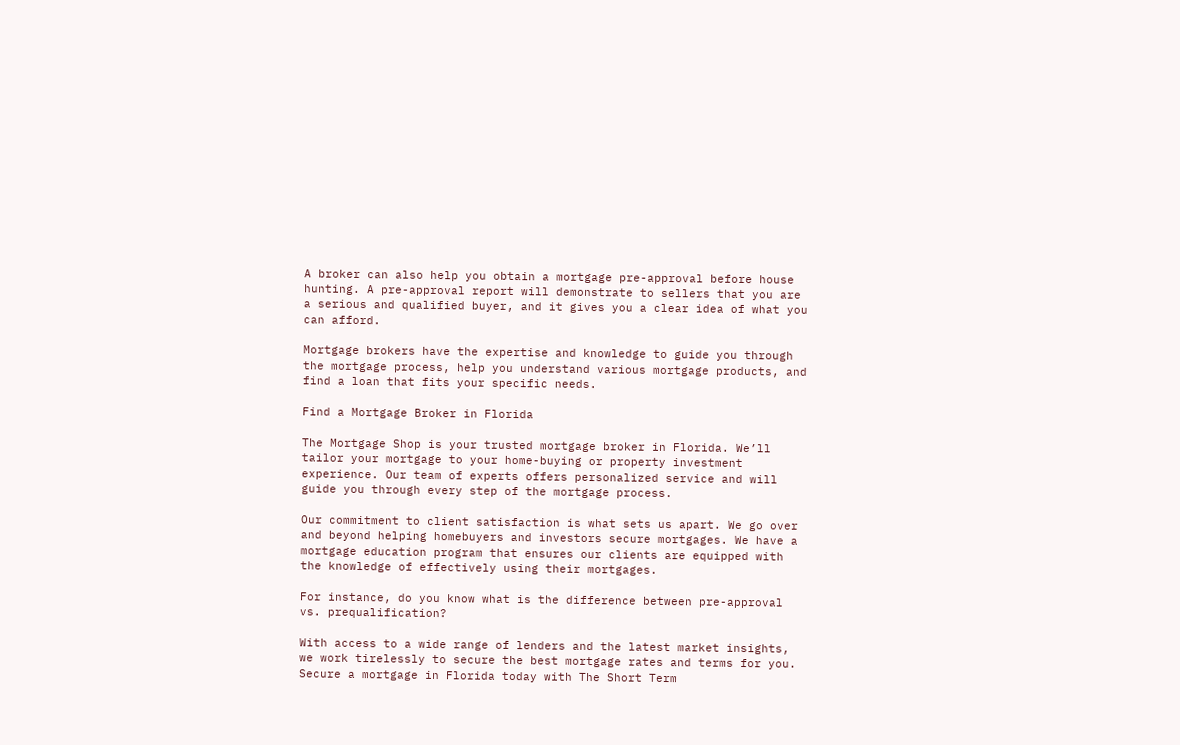A broker can also help you obtain a mortgage pre-approval before house hunting. A pre-approval report will demonstrate to sellers that you are a serious and qualified buyer, and it gives you a clear idea of what you can afford.

Mortgage brokers have the expertise and knowledge to guide you through the mortgage process, help you understand various mortgage products, and find a loan that fits your specific needs.

Find a Mortgage Broker in Florida

The Mortgage Shop is your trusted mortgage broker in Florida. We’ll tailor your mortgage to your home-buying or property investment experience. Our team of experts offers personalized service and will guide you through every step of the mortgage process.

Our commitment to client satisfaction is what sets us apart. We go over and beyond helping homebuyers and investors secure mortgages. We have a mortgage education program that ensures our clients are equipped with the knowledge of effectively using their mortgages.

For instance, do you know what is the difference between pre-approval vs. prequalification?

With access to a wide range of lenders and the latest market insights, we work tirelessly to secure the best mortgage rates and terms for you. Secure a mortgage in Florida today with The Short Term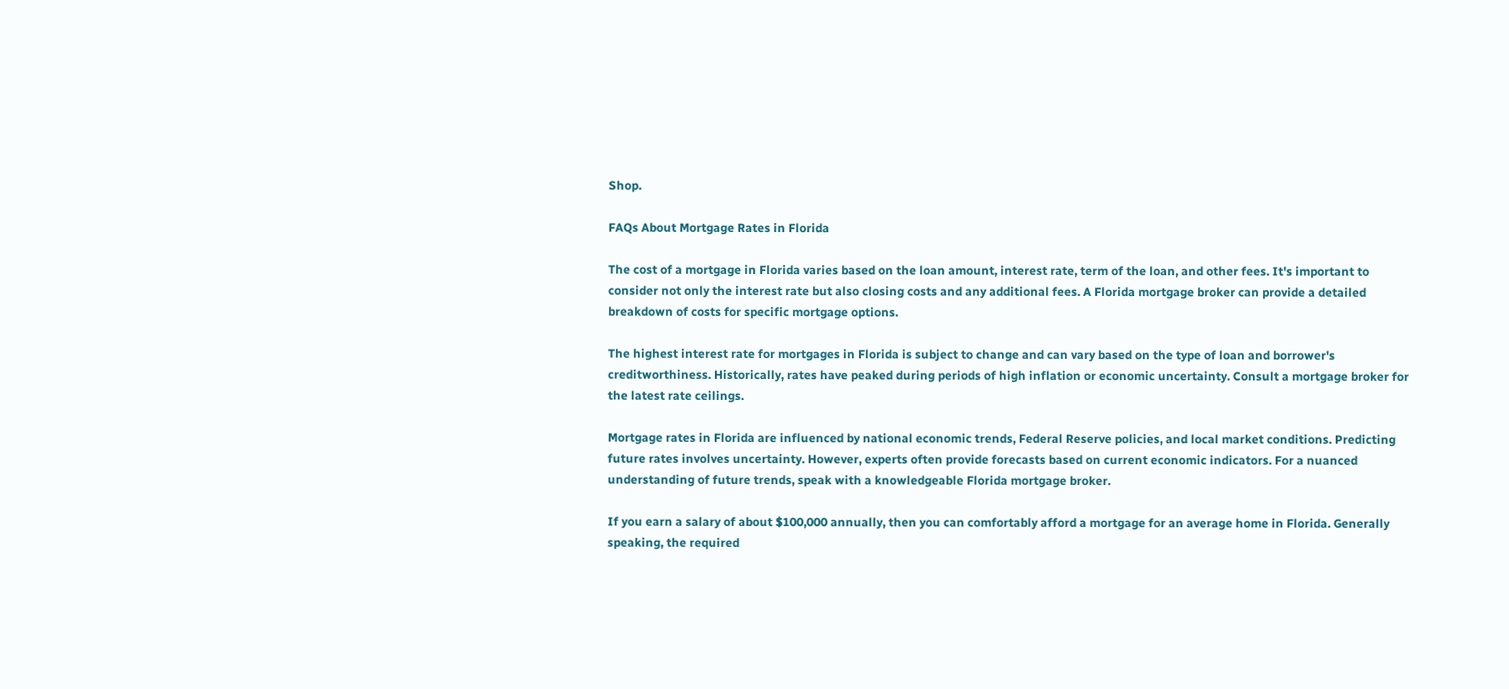Shop.

FAQs About Mortgage Rates in Florida

The cost of a mortgage in Florida varies based on the loan amount, interest rate, term of the loan, and other fees. It's important to consider not only the interest rate but also closing costs and any additional fees. A Florida mortgage broker can provide a detailed breakdown of costs for specific mortgage options.

The highest interest rate for mortgages in Florida is subject to change and can vary based on the type of loan and borrower's creditworthiness. Historically, rates have peaked during periods of high inflation or economic uncertainty. Consult a mortgage broker for the latest rate ceilings.

Mortgage rates in Florida are influenced by national economic trends, Federal Reserve policies, and local market conditions. Predicting future rates involves uncertainty. However, experts often provide forecasts based on current economic indicators. For a nuanced understanding of future trends, speak with a knowledgeable Florida mortgage broker.

If you earn a salary of about $100,000 annually, then you can comfortably afford a mortgage for an average home in Florida. Generally speaking, the required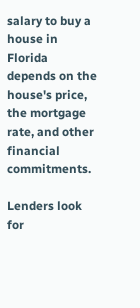salary to buy a house in Florida depends on the house's price, the mortgage rate, and other financial commitments.

Lenders look for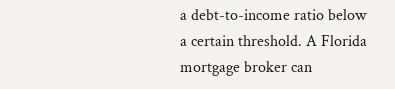a debt-to-income ratio below a certain threshold. A Florida mortgage broker can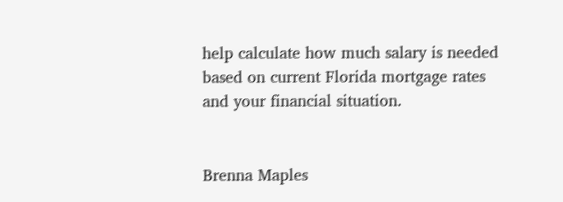help calculate how much salary is needed based on current Florida mortgage rates and your financial situation.


Brenna Maples